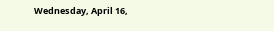Wednesday, April 16,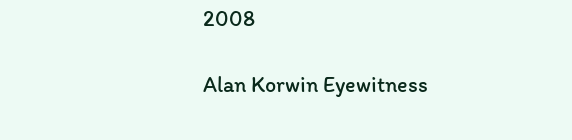2008

Alan Korwin Eyewitness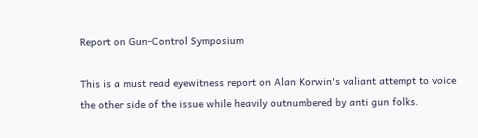Report on Gun-Control Symposium

This is a must read eyewitness report on Alan Korwin's valiant attempt to voice the other side of the issue while heavily outnumbered by anti gun folks.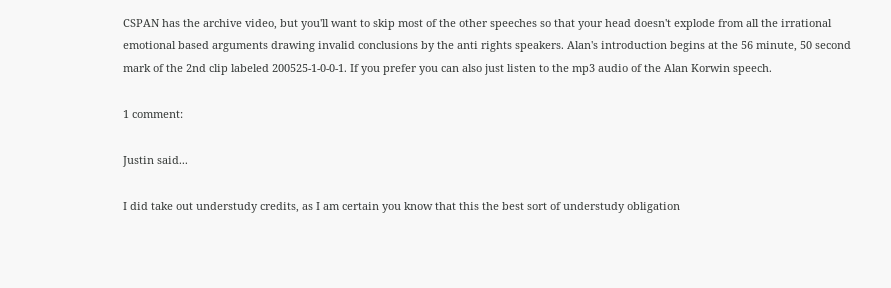CSPAN has the archive video, but you'll want to skip most of the other speeches so that your head doesn't explode from all the irrational emotional based arguments drawing invalid conclusions by the anti rights speakers. Alan's introduction begins at the 56 minute, 50 second mark of the 2nd clip labeled 200525-1-0-0-1. If you prefer you can also just listen to the mp3 audio of the Alan Korwin speech.

1 comment:

Justin said...

I did take out understudy credits, as I am certain you know that this the best sort of understudy obligation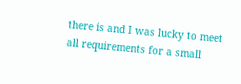there is and I was lucky to meet all requirements for a small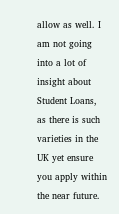allow as well. I am not going into a lot of insight about Student Loans, as there is such varieties in the UK yet ensure you apply within the near future.